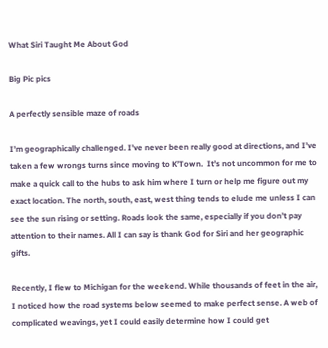What Siri Taught Me About God

Big Pic pics

A perfectly sensible maze of roads

I’m geographically challenged. I’ve never been really good at directions, and I’ve taken a few wrongs turns since moving to K’Town.  It’s not uncommon for me to make a quick call to the hubs to ask him where I turn or help me figure out my exact location. The north, south, east, west thing tends to elude me unless I can see the sun rising or setting. Roads look the same, especially if you don’t pay attention to their names. All I can say is thank God for Siri and her geographic gifts.

Recently, I flew to Michigan for the weekend. While thousands of feet in the air, I noticed how the road systems below seemed to make perfect sense. A web of complicated weavings, yet I could easily determine how I could get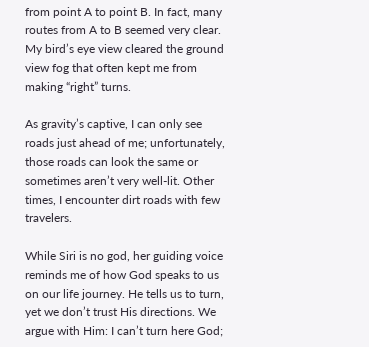from point A to point B. In fact, many routes from A to B seemed very clear. My bird’s eye view cleared the ground view fog that often kept me from making “right” turns.

As gravity’s captive, I can only see  roads just ahead of me; unfortunately, those roads can look the same or sometimes aren’t very well-lit. Other times, I encounter dirt roads with few travelers.

While Siri is no god, her guiding voice reminds me of how God speaks to us on our life journey. He tells us to turn, yet we don’t trust His directions. We argue with Him: I can’t turn here God;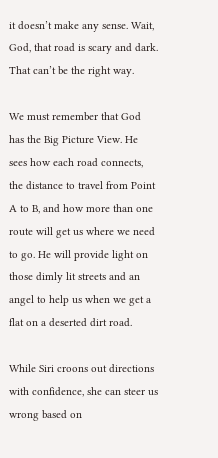it doesn’t make any sense. Wait, God, that road is scary and dark. That can’t be the right way.

We must remember that God has the Big Picture View. He sees how each road connects, the distance to travel from Point A to B, and how more than one route will get us where we need to go. He will provide light on those dimly lit streets and an angel to help us when we get a flat on a deserted dirt road.

While Siri croons out directions with confidence, she can steer us wrong based on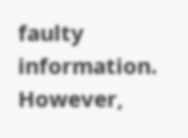faulty information. However,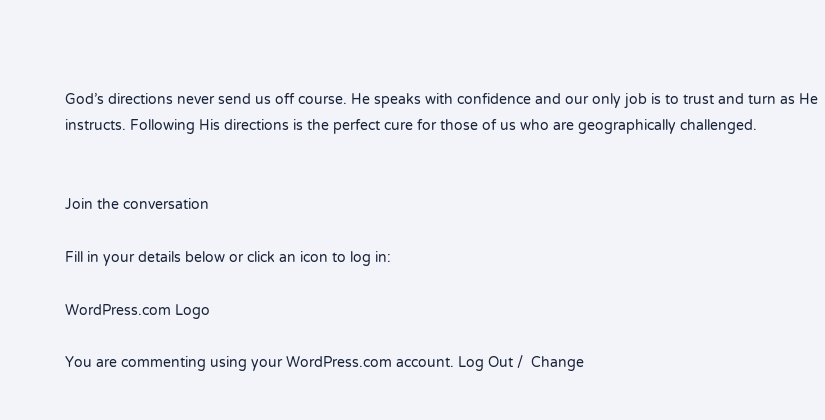God’s directions never send us off course. He speaks with confidence and our only job is to trust and turn as He instructs. Following His directions is the perfect cure for those of us who are geographically challenged.


Join the conversation

Fill in your details below or click an icon to log in:

WordPress.com Logo

You are commenting using your WordPress.com account. Log Out /  Change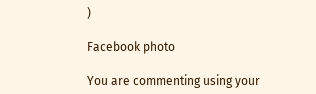)

Facebook photo

You are commenting using your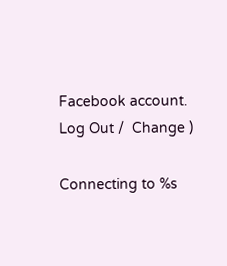Facebook account. Log Out /  Change )

Connecting to %s